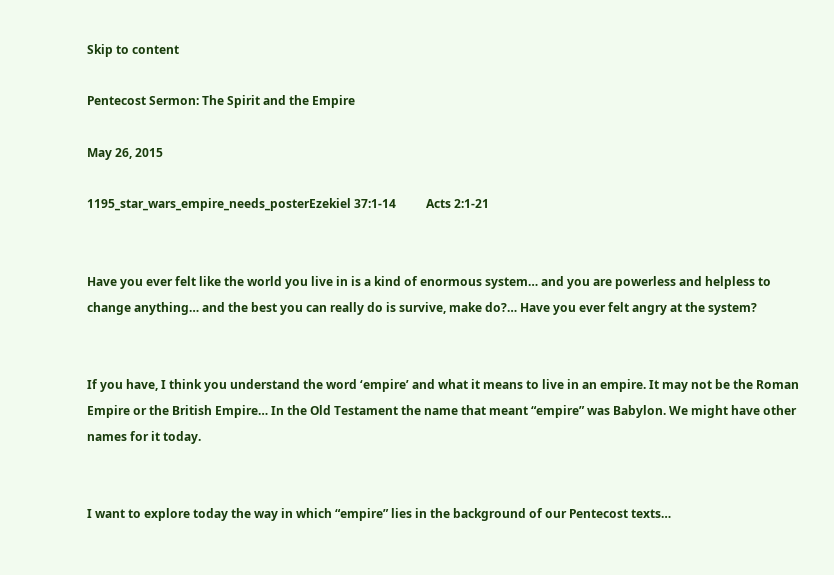Skip to content

Pentecost Sermon: The Spirit and the Empire

May 26, 2015

1195_star_wars_empire_needs_posterEzekiel 37:1-14          Acts 2:1-21


Have you ever felt like the world you live in is a kind of enormous system… and you are powerless and helpless to change anything… and the best you can really do is survive, make do?… Have you ever felt angry at the system?


If you have, I think you understand the word ‘empire’ and what it means to live in an empire. It may not be the Roman Empire or the British Empire… In the Old Testament the name that meant “empire” was Babylon. We might have other names for it today.


I want to explore today the way in which “empire” lies in the background of our Pentecost texts…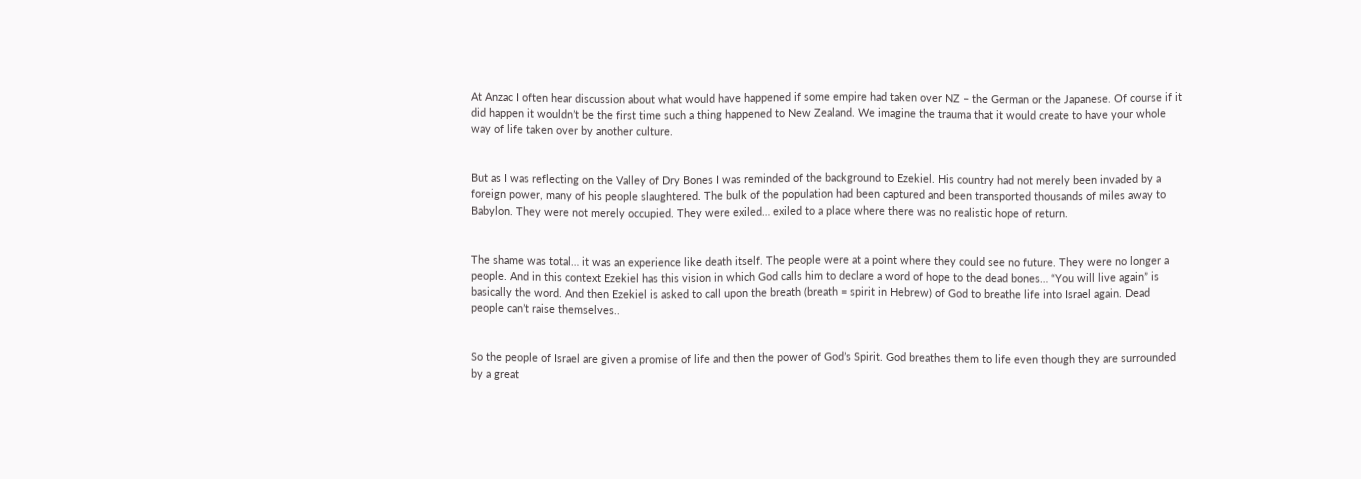At Anzac I often hear discussion about what would have happened if some empire had taken over NZ – the German or the Japanese. Of course if it did happen it wouldn’t be the first time such a thing happened to New Zealand. We imagine the trauma that it would create to have your whole way of life taken over by another culture.


But as I was reflecting on the Valley of Dry Bones I was reminded of the background to Ezekiel. His country had not merely been invaded by a foreign power, many of his people slaughtered. The bulk of the population had been captured and been transported thousands of miles away to Babylon. They were not merely occupied. They were exiled… exiled to a place where there was no realistic hope of return.


The shame was total… it was an experience like death itself. The people were at a point where they could see no future. They were no longer a people. And in this context Ezekiel has this vision in which God calls him to declare a word of hope to the dead bones… “You will live again” is basically the word. And then Ezekiel is asked to call upon the breath (breath = spirit in Hebrew) of God to breathe life into Israel again. Dead people can’t raise themselves..


So the people of Israel are given a promise of life and then the power of God’s Spirit. God breathes them to life even though they are surrounded by a great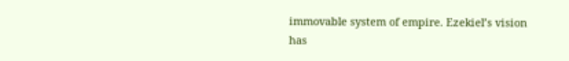immovable system of empire. Ezekiel’s vision has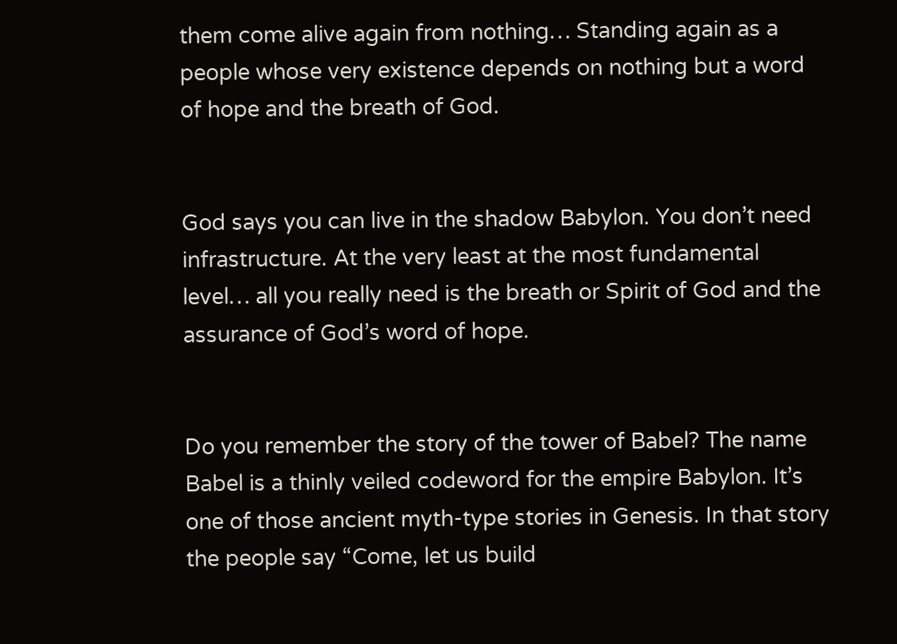them come alive again from nothing… Standing again as a people whose very existence depends on nothing but a word of hope and the breath of God.


God says you can live in the shadow Babylon. You don’t need infrastructure. At the very least at the most fundamental level… all you really need is the breath or Spirit of God and the assurance of God’s word of hope.


Do you remember the story of the tower of Babel? The name Babel is a thinly veiled codeword for the empire Babylon. It’s one of those ancient myth-type stories in Genesis. In that story the people say “Come, let us build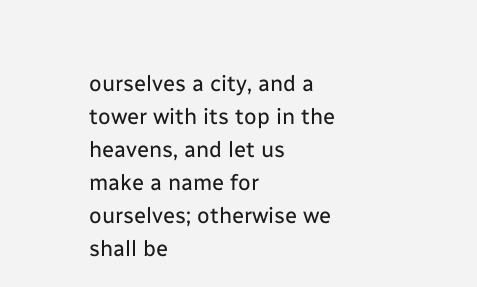ourselves a city, and a tower with its top in the heavens, and let us make a name for ourselves; otherwise we shall be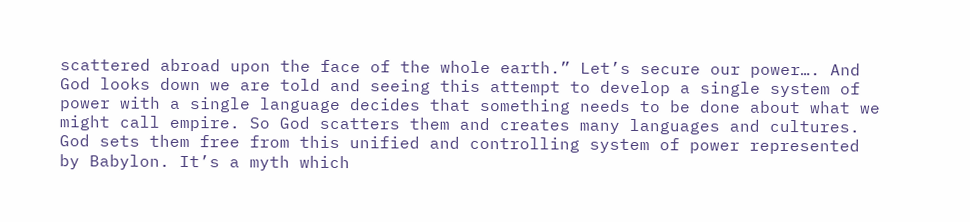scattered abroad upon the face of the whole earth.” Let’s secure our power…. And God looks down we are told and seeing this attempt to develop a single system of power with a single language decides that something needs to be done about what we might call empire. So God scatters them and creates many languages and cultures. God sets them free from this unified and controlling system of power represented by Babylon. It’s a myth which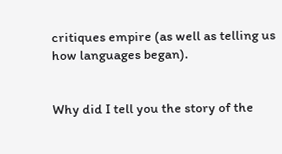critiques empire (as well as telling us how languages began).


Why did I tell you the story of the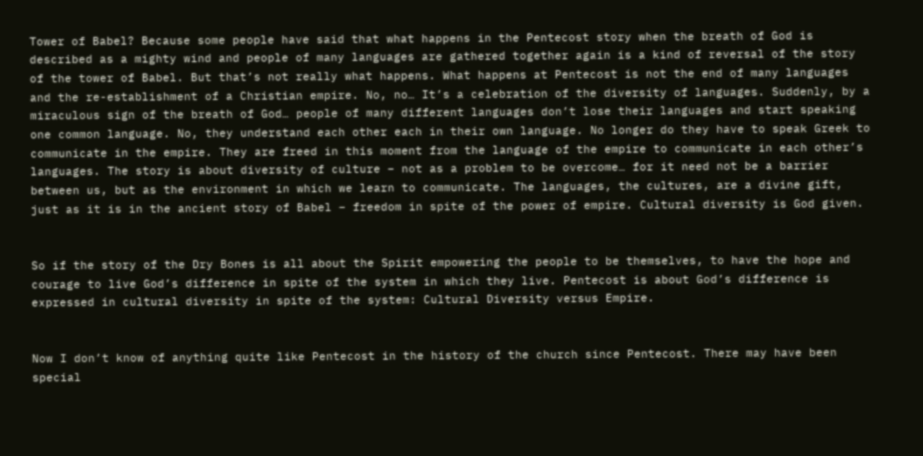Tower of Babel? Because some people have said that what happens in the Pentecost story when the breath of God is described as a mighty wind and people of many languages are gathered together again is a kind of reversal of the story of the tower of Babel. But that’s not really what happens. What happens at Pentecost is not the end of many languages and the re-establishment of a Christian empire. No, no… It’s a celebration of the diversity of languages. Suddenly, by a miraculous sign of the breath of God… people of many different languages don’t lose their languages and start speaking one common language. No, they understand each other each in their own language. No longer do they have to speak Greek to communicate in the empire. They are freed in this moment from the language of the empire to communicate in each other’s languages. The story is about diversity of culture – not as a problem to be overcome… for it need not be a barrier between us, but as the environment in which we learn to communicate. The languages, the cultures, are a divine gift, just as it is in the ancient story of Babel – freedom in spite of the power of empire. Cultural diversity is God given.


So if the story of the Dry Bones is all about the Spirit empowering the people to be themselves, to have the hope and courage to live God’s difference in spite of the system in which they live. Pentecost is about God’s difference is expressed in cultural diversity in spite of the system: Cultural Diversity versus Empire.


Now I don’t know of anything quite like Pentecost in the history of the church since Pentecost. There may have been special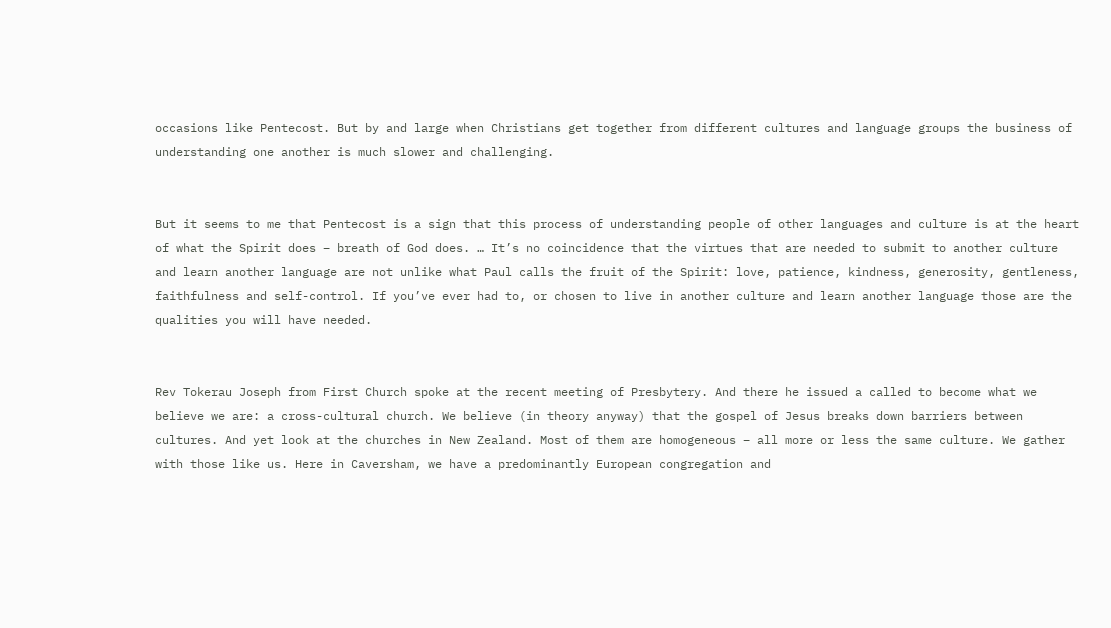occasions like Pentecost. But by and large when Christians get together from different cultures and language groups the business of understanding one another is much slower and challenging.


But it seems to me that Pentecost is a sign that this process of understanding people of other languages and culture is at the heart of what the Spirit does – breath of God does. … It’s no coincidence that the virtues that are needed to submit to another culture and learn another language are not unlike what Paul calls the fruit of the Spirit: love, patience, kindness, generosity, gentleness, faithfulness and self-control. If you’ve ever had to, or chosen to live in another culture and learn another language those are the qualities you will have needed.


Rev Tokerau Joseph from First Church spoke at the recent meeting of Presbytery. And there he issued a called to become what we believe we are: a cross-cultural church. We believe (in theory anyway) that the gospel of Jesus breaks down barriers between cultures. And yet look at the churches in New Zealand. Most of them are homogeneous – all more or less the same culture. We gather with those like us. Here in Caversham, we have a predominantly European congregation and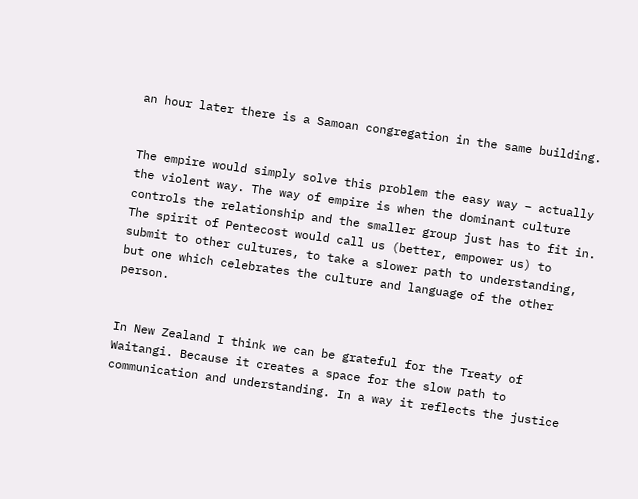an hour later there is a Samoan congregation in the same building.


The empire would simply solve this problem the easy way – actually the violent way. The way of empire is when the dominant culture controls the relationship and the smaller group just has to fit in. The spirit of Pentecost would call us (better, empower us) to submit to other cultures, to take a slower path to understanding, but one which celebrates the culture and language of the other person.


In New Zealand I think we can be grateful for the Treaty of Waitangi. Because it creates a space for the slow path to communication and understanding. In a way it reflects the justice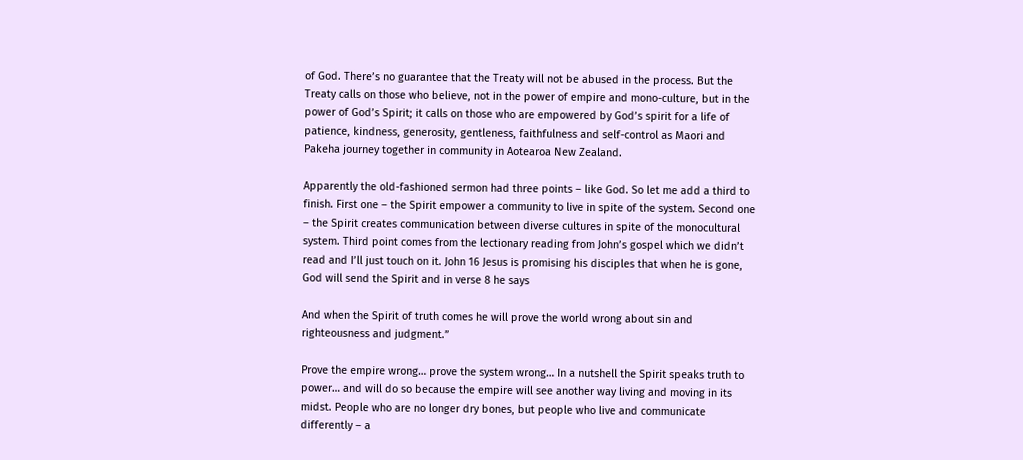of God. There’s no guarantee that the Treaty will not be abused in the process. But the Treaty calls on those who believe, not in the power of empire and mono-culture, but in the power of God’s Spirit; it calls on those who are empowered by God’s spirit for a life of patience, kindness, generosity, gentleness, faithfulness and self-control as Maori and Pakeha journey together in community in Aotearoa New Zealand.

Apparently the old-fashioned sermon had three points – like God. So let me add a third to finish. First one – the Spirit empower a community to live in spite of the system. Second one – the Spirit creates communication between diverse cultures in spite of the monocultural system. Third point comes from the lectionary reading from John’s gospel which we didn’t read and I’ll just touch on it. John 16 Jesus is promising his disciples that when he is gone, God will send the Spirit and in verse 8 he says

And when the Spirit of truth comes he will prove the world wrong about sin and righteousness and judgment.”

Prove the empire wrong… prove the system wrong… In a nutshell the Spirit speaks truth to power… and will do so because the empire will see another way living and moving in its midst. People who are no longer dry bones, but people who live and communicate differently – a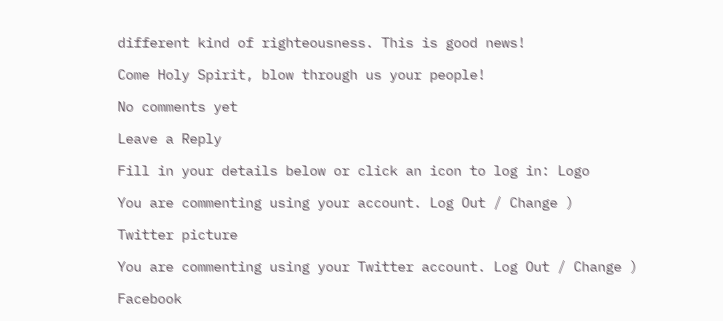different kind of righteousness. This is good news!

Come Holy Spirit, blow through us your people!

No comments yet

Leave a Reply

Fill in your details below or click an icon to log in: Logo

You are commenting using your account. Log Out / Change )

Twitter picture

You are commenting using your Twitter account. Log Out / Change )

Facebook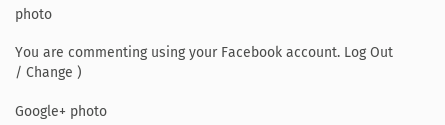photo

You are commenting using your Facebook account. Log Out / Change )

Google+ photo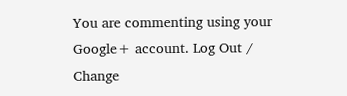You are commenting using your Google+ account. Log Out / Change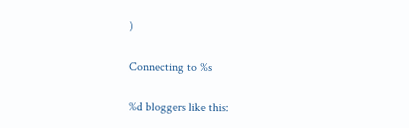)

Connecting to %s

%d bloggers like this: